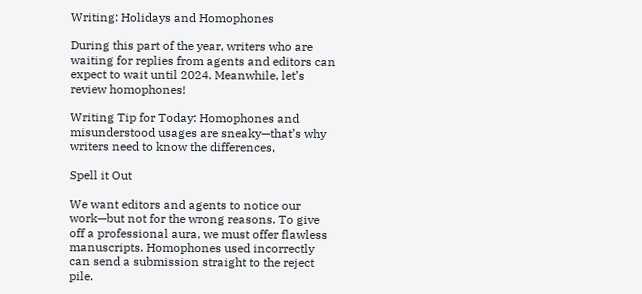Writing: Holidays and Homophones

During this part of the year, writers who are waiting for replies from agents and editors can expect to wait until 2024. Meanwhile, let’s review homophones!

Writing Tip for Today: Homophones and misunderstood usages are sneaky—that’s why writers need to know the differences,

Spell it Out

We want editors and agents to notice our work—but not for the wrong reasons. To give off a professional aura, we must offer flawless manuscripts. Homophones used incorrectly can send a submission straight to the reject pile.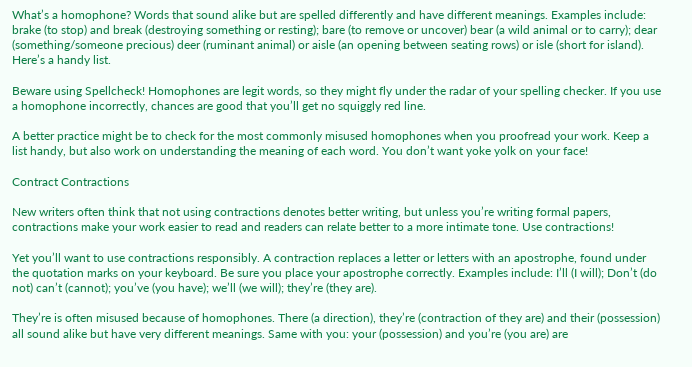What’s a homophone? Words that sound alike but are spelled differently and have different meanings. Examples include: brake (to stop) and break (destroying something or resting); bare (to remove or uncover) bear (a wild animal or to carry); dear (something/someone precious) deer (ruminant animal) or aisle (an opening between seating rows) or isle (short for island). Here’s a handy list.

Beware using Spellcheck! Homophones are legit words, so they might fly under the radar of your spelling checker. If you use a homophone incorrectly, chances are good that you’ll get no squiggly red line.

A better practice might be to check for the most commonly misused homophones when you proofread your work. Keep a list handy, but also work on understanding the meaning of each word. You don’t want yoke yolk on your face!

Contract Contractions

New writers often think that not using contractions denotes better writing, but unless you’re writing formal papers, contractions make your work easier to read and readers can relate better to a more intimate tone. Use contractions!

Yet you’ll want to use contractions responsibly. A contraction replaces a letter or letters with an apostrophe, found under the quotation marks on your keyboard. Be sure you place your apostrophe correctly. Examples include: I’ll (I will); Don’t (do not) can’t (cannot); you’ve (you have); we’ll (we will); they’re (they are).

They’re is often misused because of homophones. There (a direction), they’re (contraction of they are) and their (possession) all sound alike but have very different meanings. Same with you: your (possession) and you’re (you are) are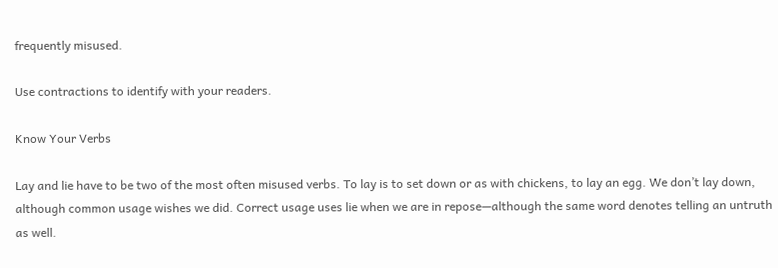frequently misused.

Use contractions to identify with your readers.

Know Your Verbs

Lay and lie have to be two of the most often misused verbs. To lay is to set down or as with chickens, to lay an egg. We don’t lay down, although common usage wishes we did. Correct usage uses lie when we are in repose—although the same word denotes telling an untruth as well.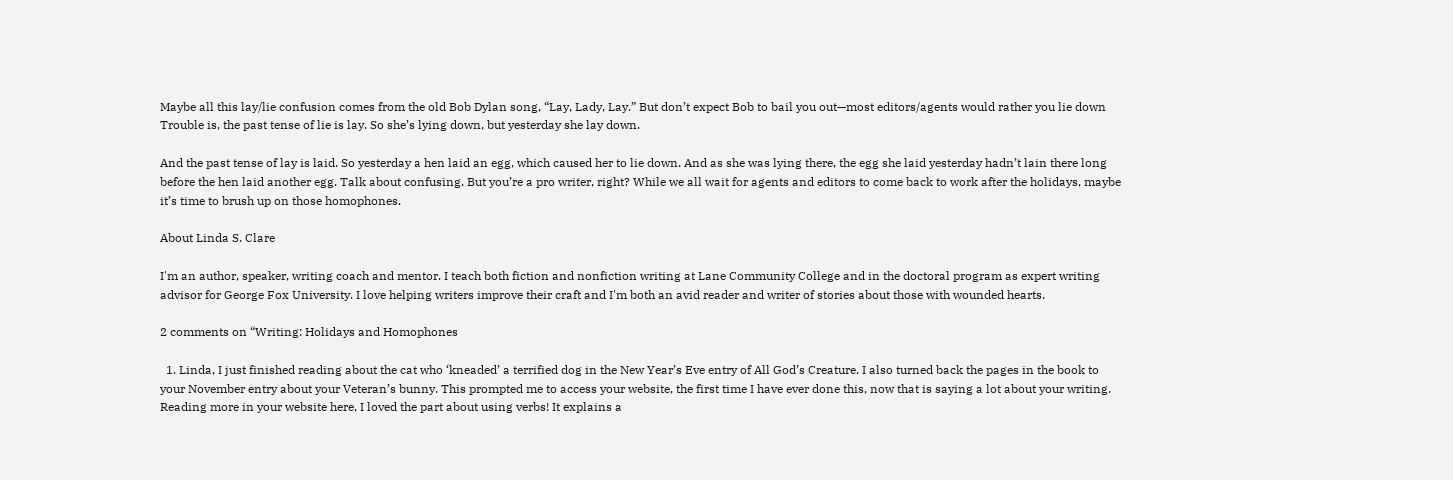Maybe all this lay/lie confusion comes from the old Bob Dylan song, “Lay, Lady, Lay.” But don’t expect Bob to bail you out—most editors/agents would rather you lie down Trouble is, the past tense of lie is lay. So she’s lying down, but yesterday she lay down.

And the past tense of lay is laid. So yesterday a hen laid an egg, which caused her to lie down. And as she was lying there, the egg she laid yesterday hadn’t lain there long before the hen laid another egg. Talk about confusing. But you’re a pro writer, right? While we all wait for agents and editors to come back to work after the holidays, maybe it’s time to brush up on those homophones.

About Linda S. Clare

I'm an author, speaker, writing coach and mentor. I teach both fiction and nonfiction writing at Lane Community College and in the doctoral program as expert writing advisor for George Fox University. I love helping writers improve their craft and I'm both an avid reader and writer of stories about those with wounded hearts.

2 comments on “Writing: Holidays and Homophones

  1. Linda, I just finished reading about the cat who ‘kneaded’ a terrified dog in the New Year’s Eve entry of All God’s Creature. I also turned back the pages in the book to your November entry about your Veteran’s bunny. This prompted me to access your website, the first time I have ever done this, now that is saying a lot about your writing. Reading more in your website here, I loved the part about using verbs! It explains a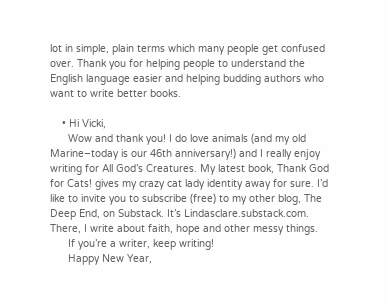lot in simple, plain terms which many people get confused over. Thank you for helping people to understand the English language easier and helping budding authors who want to write better books.

    • Hi Vicki,
      Wow and thank you! I do love animals (and my old Marine–today is our 46th anniversary!) and I really enjoy writing for All God’s Creatures. My latest book, Thank God for Cats! gives my crazy cat lady identity away for sure. I’d like to invite you to subscribe (free) to my other blog, The Deep End, on Substack. It’s Lindasclare.substack.com. There, I write about faith, hope and other messy things.
      If you’re a writer, keep writing!
      Happy New Year,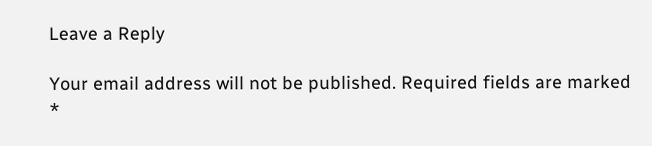Leave a Reply

Your email address will not be published. Required fields are marked *